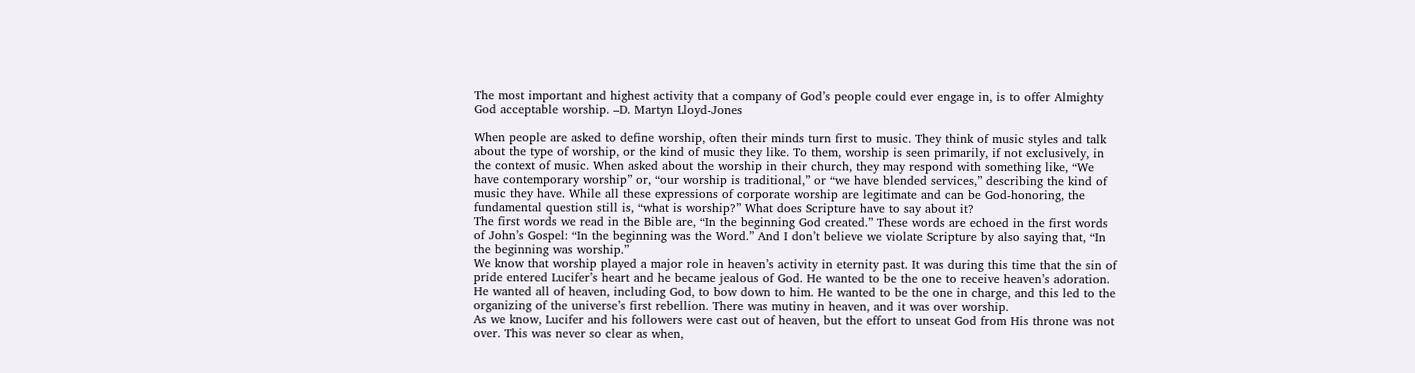The most important and highest activity that a company of God’s people could ever engage in, is to offer Almighty God acceptable worship. –D. Martyn Lloyd-Jones

When people are asked to define worship, often their minds turn first to music. They think of music styles and talk about the type of worship, or the kind of music they like. To them, worship is seen primarily, if not exclusively, in the context of music. When asked about the worship in their church, they may respond with something like, “We have contemporary worship” or, “our worship is traditional,” or “we have blended services,” describing the kind of music they have. While all these expressions of corporate worship are legitimate and can be God-honoring, the fundamental question still is, “what is worship?” What does Scripture have to say about it?
The first words we read in the Bible are, “In the beginning God created.” These words are echoed in the first words of John’s Gospel: “In the beginning was the Word.” And I don’t believe we violate Scripture by also saying that, “In the beginning was worship.”
We know that worship played a major role in heaven’s activity in eternity past. It was during this time that the sin of pride entered Lucifer’s heart and he became jealous of God. He wanted to be the one to receive heaven’s adoration. He wanted all of heaven, including God, to bow down to him. He wanted to be the one in charge, and this led to the organizing of the universe’s first rebellion. There was mutiny in heaven, and it was over worship.
As we know, Lucifer and his followers were cast out of heaven, but the effort to unseat God from His throne was not over. This was never so clear as when,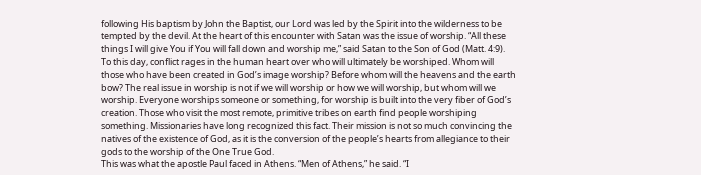following His baptism by John the Baptist, our Lord was led by the Spirit into the wilderness to be tempted by the devil. At the heart of this encounter with Satan was the issue of worship. “All these things I will give You if You will fall down and worship me,” said Satan to the Son of God (Matt. 4:9).
To this day, conflict rages in the human heart over who will ultimately be worshiped. Whom will those who have been created in God’s image worship? Before whom will the heavens and the earth bow? The real issue in worship is not if we will worship or how we will worship, but whom will we worship. Everyone worships someone or something, for worship is built into the very fiber of God’s creation. Those who visit the most remote, primitive tribes on earth find people worshiping something. Missionaries have long recognized this fact. Their mission is not so much convincing the natives of the existence of God, as it is the conversion of the people’s hearts from allegiance to their gods to the worship of the One True God.
This was what the apostle Paul faced in Athens. “Men of Athens,” he said. “I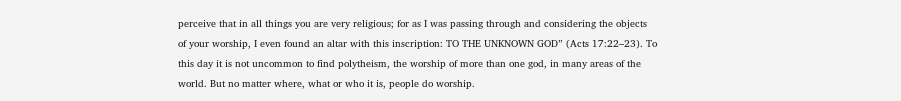perceive that in all things you are very religious; for as I was passing through and considering the objects of your worship, I even found an altar with this inscription: TO THE UNKNOWN GOD” (Acts 17:22–23). To this day it is not uncommon to find polytheism, the worship of more than one god, in many areas of the world. But no matter where, what or who it is, people do worship.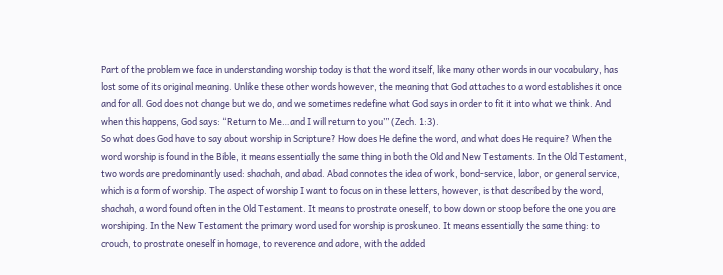Part of the problem we face in understanding worship today is that the word itself, like many other words in our vocabulary, has lost some of its original meaning. Unlike these other words however, the meaning that God attaches to a word establishes it once and for all. God does not change but we do, and we sometimes redefine what God says in order to fit it into what we think. And when this happens, God says: “Return to Me…and I will return to you’” (Zech. 1:3).
So what does God have to say about worship in Scripture? How does He define the word, and what does He require? When the word worship is found in the Bible, it means essentially the same thing in both the Old and New Testaments. In the Old Testament, two words are predominantly used: shachah, and abad. Abad connotes the idea of work, bond-service, labor, or general service, which is a form of worship. The aspect of worship I want to focus on in these letters, however, is that described by the word, shachah, a word found often in the Old Testament. It means to prostrate oneself, to bow down or stoop before the one you are worshiping. In the New Testament the primary word used for worship is proskuneo. It means essentially the same thing: to crouch, to prostrate oneself in homage, to reverence and adore, with the added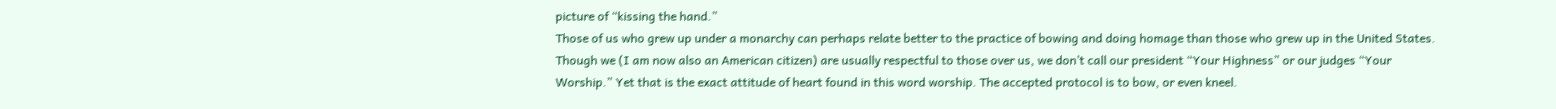picture of “kissing the hand.”
Those of us who grew up under a monarchy can perhaps relate better to the practice of bowing and doing homage than those who grew up in the United States. Though we (I am now also an American citizen) are usually respectful to those over us, we don’t call our president “Your Highness” or our judges “Your Worship.” Yet that is the exact attitude of heart found in this word worship. The accepted protocol is to bow, or even kneel.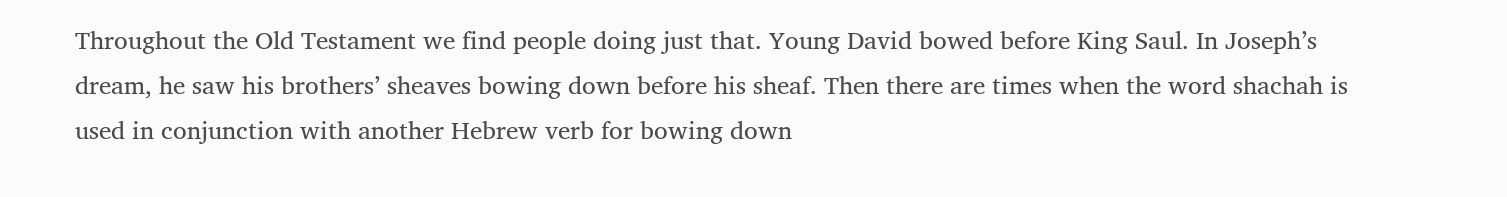Throughout the Old Testament we find people doing just that. Young David bowed before King Saul. In Joseph’s dream, he saw his brothers’ sheaves bowing down before his sheaf. Then there are times when the word shachah is used in conjunction with another Hebrew verb for bowing down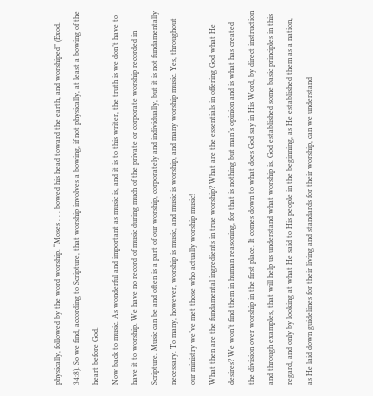physically, followed by the word worship. “Moses . . . bowed his head toward the earth, and worshiped” (Exod. 34:8). So we find, according to Scripture, that worship involves a bowing, if not physically, at least a bowing of the heart before God.
Now back to music. As wonderful and important as music is, and it is to this writer, the truth is we don’t have to have it to worship. We have no record of music during much of the private or corporate worship recorded in Scripture. Music can be and often is a part of our worship, corporately and individually, but it is not fundamentally necessary. To many, however, worship is music, and music is worship, and many worship music. Yes, throughout our ministry we’ve met those who actually worship music!
What then are the fundamental ingredients in true worship? What are the essentials in offering God what He desires? We won’t find them in human reasoning, for that is nothing but man’s opinion and is what has created the division over worship in the first place. It comes down to what does God say in His Word, by direct instruction and through examples, that will help us understand what worship is. God established some basic principles in this regard, and only by looking at what He said to His people in the beginning, as He established them as a nation, as He laid down guidelines for their living and standards for their worship, can we understand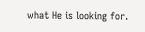what He is looking for.